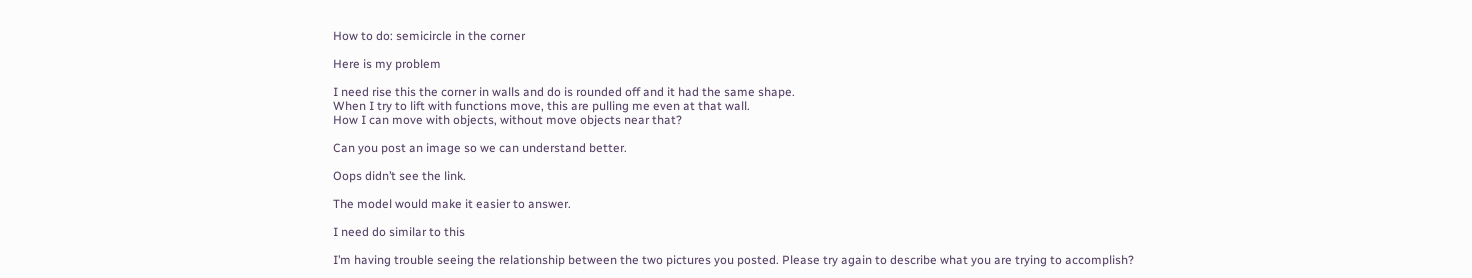How to do: semicircle in the corner

Here is my problem

I need rise this the corner in walls and do is rounded off and it had the same shape.
When I try to lift with functions move, this are pulling me even at that wall.
How I can move with objects, without move objects near that?

Can you post an image so we can understand better.

Oops didn’t see the link.

The model would make it easier to answer.

I need do similar to this

I’m having trouble seeing the relationship between the two pictures you posted. Please try again to describe what you are trying to accomplish?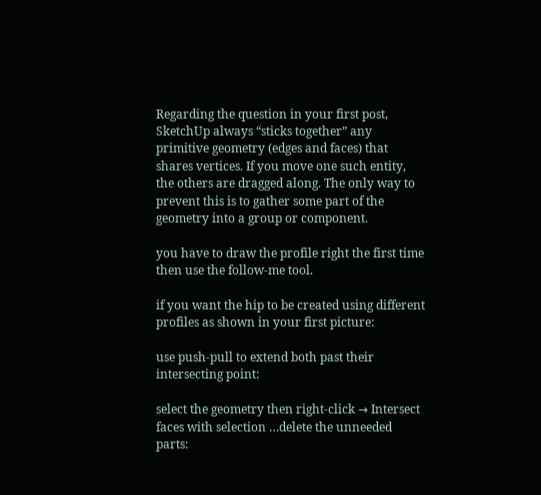Regarding the question in your first post, SketchUp always “sticks together” any primitive geometry (edges and faces) that shares vertices. If you move one such entity, the others are dragged along. The only way to prevent this is to gather some part of the geometry into a group or component.

you have to draw the profile right the first time then use the follow-me tool.

if you want the hip to be created using different profiles as shown in your first picture:

use push-pull to extend both past their intersecting point:

select the geometry then right-click → Intersect faces with selection …delete the unneeded parts: